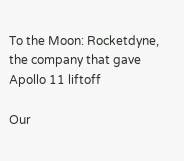To the Moon: Rocketdyne, the company that gave Apollo 11 liftoff

Our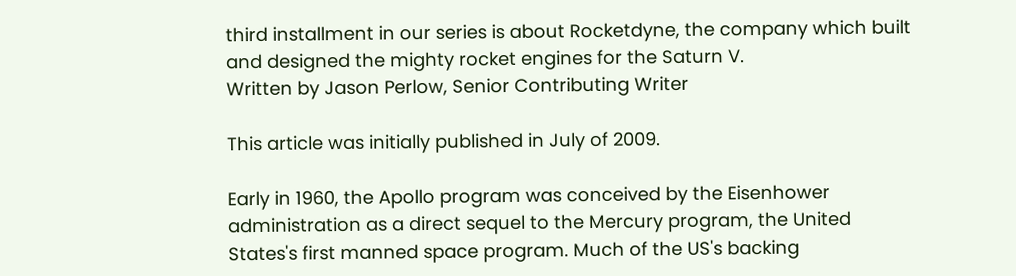third installment in our series is about Rocketdyne, the company which built and designed the mighty rocket engines for the Saturn V.
Written by Jason Perlow, Senior Contributing Writer

This article was initially published in July of 2009.

Early in 1960, the Apollo program was conceived by the Eisenhower administration as a direct sequel to the Mercury program, the United States's first manned space program. Much of the US's backing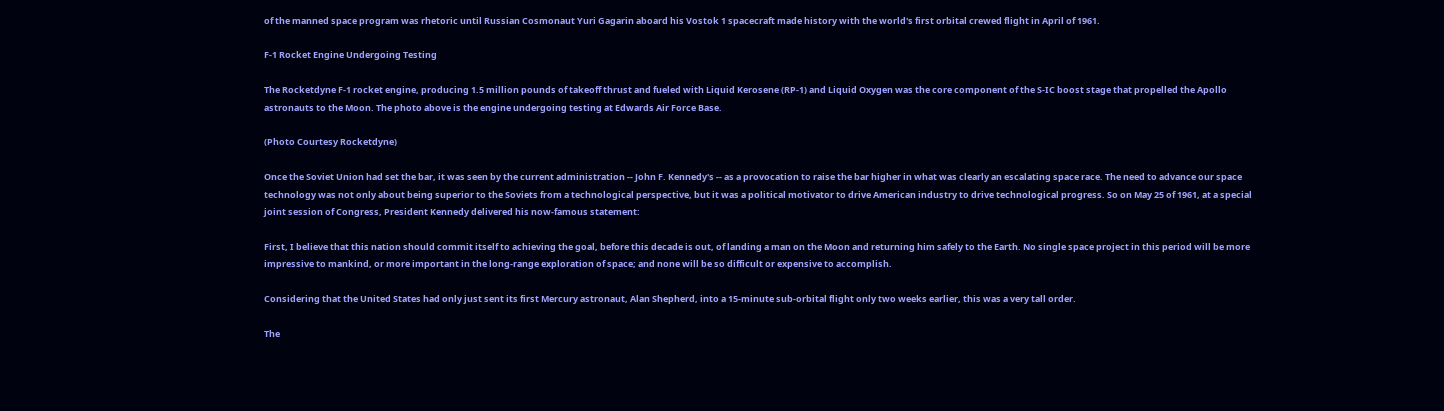of the manned space program was rhetoric until Russian Cosmonaut Yuri Gagarin aboard his Vostok 1 spacecraft made history with the world's first orbital crewed flight in April of 1961.

F-1 Rocket Engine Undergoing Testing

The Rocketdyne F-1 rocket engine, producing 1.5 million pounds of takeoff thrust and fueled with Liquid Kerosene (RP-1) and Liquid Oxygen was the core component of the S-IC boost stage that propelled the Apollo astronauts to the Moon. The photo above is the engine undergoing testing at Edwards Air Force Base.

(Photo Courtesy Rocketdyne)

Once the Soviet Union had set the bar, it was seen by the current administration -- John F. Kennedy's -- as a provocation to raise the bar higher in what was clearly an escalating space race. The need to advance our space technology was not only about being superior to the Soviets from a technological perspective, but it was a political motivator to drive American industry to drive technological progress. So on May 25 of 1961, at a special joint session of Congress, President Kennedy delivered his now-famous statement:

First, I believe that this nation should commit itself to achieving the goal, before this decade is out, of landing a man on the Moon and returning him safely to the Earth. No single space project in this period will be more impressive to mankind, or more important in the long-range exploration of space; and none will be so difficult or expensive to accomplish.

Considering that the United States had only just sent its first Mercury astronaut, Alan Shepherd, into a 15-minute sub-orbital flight only two weeks earlier, this was a very tall order.

The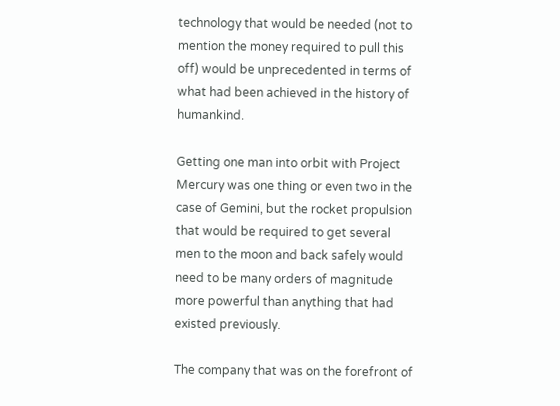technology that would be needed (not to mention the money required to pull this off) would be unprecedented in terms of what had been achieved in the history of humankind.

Getting one man into orbit with Project Mercury was one thing or even two in the case of Gemini, but the rocket propulsion that would be required to get several men to the moon and back safely would need to be many orders of magnitude more powerful than anything that had existed previously.

The company that was on the forefront of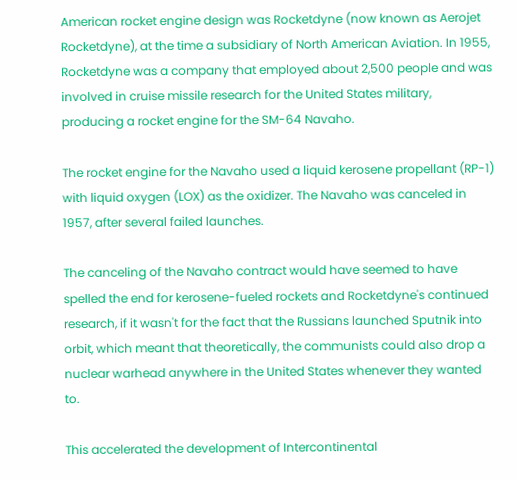American rocket engine design was Rocketdyne (now known as Aerojet Rocketdyne), at the time a subsidiary of North American Aviation. In 1955, Rocketdyne was a company that employed about 2,500 people and was involved in cruise missile research for the United States military, producing a rocket engine for the SM-64 Navaho.

The rocket engine for the Navaho used a liquid kerosene propellant (RP-1) with liquid oxygen (LOX) as the oxidizer. The Navaho was canceled in 1957, after several failed launches.

The canceling of the Navaho contract would have seemed to have spelled the end for kerosene-fueled rockets and Rocketdyne's continued research, if it wasn't for the fact that the Russians launched Sputnik into orbit, which meant that theoretically, the communists could also drop a nuclear warhead anywhere in the United States whenever they wanted to.

This accelerated the development of Intercontinental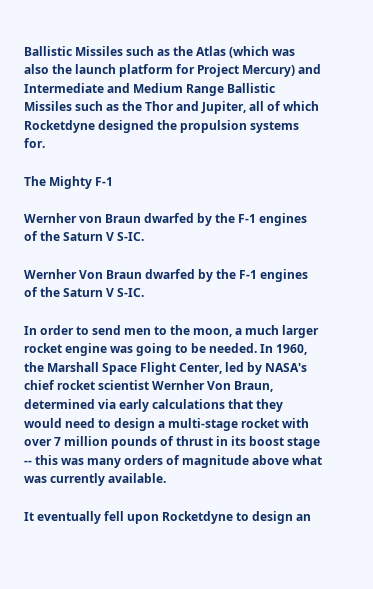Ballistic Missiles such as the Atlas (which was also the launch platform for Project Mercury) and Intermediate and Medium Range Ballistic Missiles such as the Thor and Jupiter, all of which Rocketdyne designed the propulsion systems for.

The Mighty F-1

Wernher von Braun dwarfed by the F-1 engines of the Saturn V S-IC.

Wernher Von Braun dwarfed by the F-1 engines of the Saturn V S-IC.

In order to send men to the moon, a much larger rocket engine was going to be needed. In 1960, the Marshall Space Flight Center, led by NASA's chief rocket scientist Wernher Von Braun, determined via early calculations that they would need to design a multi-stage rocket with over 7 million pounds of thrust in its boost stage -- this was many orders of magnitude above what was currently available.

It eventually fell upon Rocketdyne to design an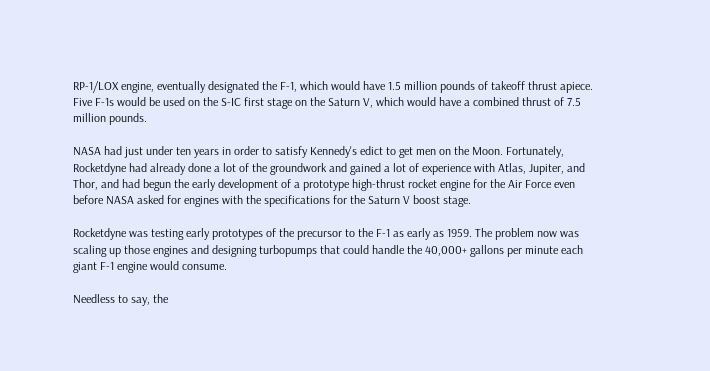RP-1/LOX engine, eventually designated the F-1, which would have 1.5 million pounds of takeoff thrust apiece. Five F-1s would be used on the S-IC first stage on the Saturn V, which would have a combined thrust of 7.5 million pounds.

NASA had just under ten years in order to satisfy Kennedy's edict to get men on the Moon. Fortunately, Rocketdyne had already done a lot of the groundwork and gained a lot of experience with Atlas, Jupiter, and Thor, and had begun the early development of a prototype high-thrust rocket engine for the Air Force even before NASA asked for engines with the specifications for the Saturn V boost stage.

Rocketdyne was testing early prototypes of the precursor to the F-1 as early as 1959. The problem now was scaling up those engines and designing turbopumps that could handle the 40,000+ gallons per minute each giant F-1 engine would consume.

Needless to say, the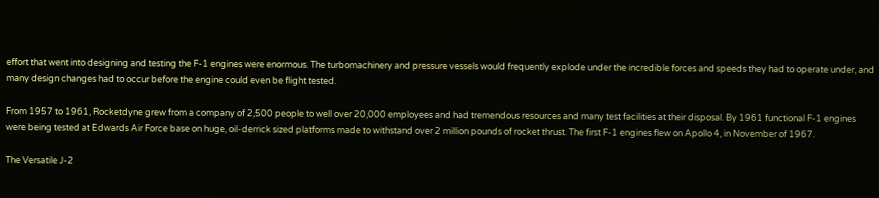effort that went into designing and testing the F-1 engines were enormous. The turbomachinery and pressure vessels would frequently explode under the incredible forces and speeds they had to operate under, and many design changes had to occur before the engine could even be flight tested.

From 1957 to 1961, Rocketdyne grew from a company of 2,500 people to well over 20,000 employees and had tremendous resources and many test facilities at their disposal. By 1961 functional F-1 engines were being tested at Edwards Air Force base on huge, oil-derrick sized platforms made to withstand over 2 million pounds of rocket thrust. The first F-1 engines flew on Apollo 4, in November of 1967.

The Versatile J-2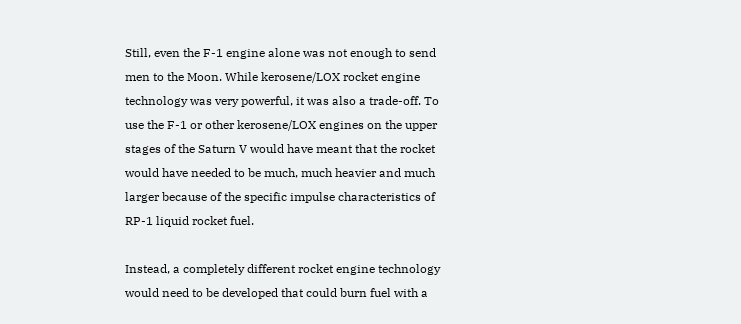Still, even the F-1 engine alone was not enough to send men to the Moon. While kerosene/LOX rocket engine technology was very powerful, it was also a trade-off. To use the F-1 or other kerosene/LOX engines on the upper stages of the Saturn V would have meant that the rocket would have needed to be much, much heavier and much larger because of the specific impulse characteristics of RP-1 liquid rocket fuel.

Instead, a completely different rocket engine technology would need to be developed that could burn fuel with a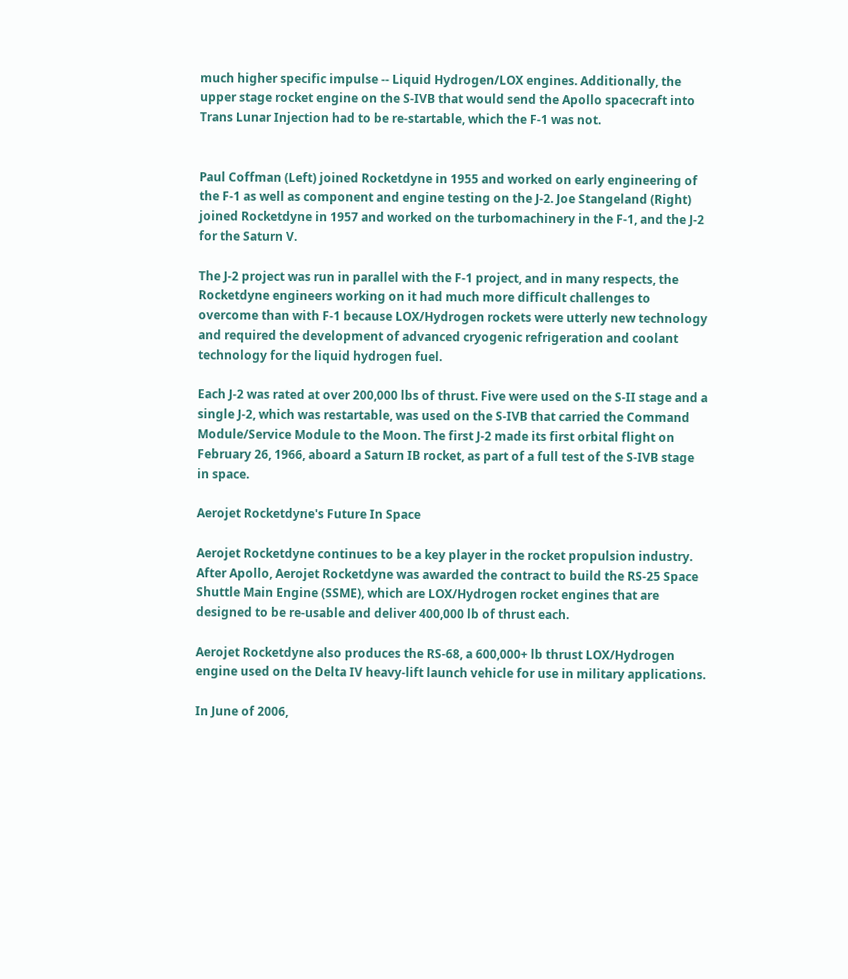much higher specific impulse -- Liquid Hydrogen/LOX engines. Additionally, the upper stage rocket engine on the S-IVB that would send the Apollo spacecraft into Trans Lunar Injection had to be re-startable, which the F-1 was not.


Paul Coffman (Left) joined Rocketdyne in 1955 and worked on early engineering of the F-1 as well as component and engine testing on the J-2. Joe Stangeland (Right) joined Rocketdyne in 1957 and worked on the turbomachinery in the F-1, and the J-2 for the Saturn V.

The J-2 project was run in parallel with the F-1 project, and in many respects, the Rocketdyne engineers working on it had much more difficult challenges to overcome than with F-1 because LOX/Hydrogen rockets were utterly new technology and required the development of advanced cryogenic refrigeration and coolant technology for the liquid hydrogen fuel.

Each J-2 was rated at over 200,000 lbs of thrust. Five were used on the S-II stage and a single J-2, which was restartable, was used on the S-IVB that carried the Command Module/Service Module to the Moon. The first J-2 made its first orbital flight on February 26, 1966, aboard a Saturn IB rocket, as part of a full test of the S-IVB stage in space.

Aerojet Rocketdyne's Future In Space

Aerojet Rocketdyne continues to be a key player in the rocket propulsion industry. After Apollo, Aerojet Rocketdyne was awarded the contract to build the RS-25 Space Shuttle Main Engine (SSME), which are LOX/Hydrogen rocket engines that are designed to be re-usable and deliver 400,000 lb of thrust each.

Aerojet Rocketdyne also produces the RS-68, a 600,000+ lb thrust LOX/Hydrogen engine used on the Delta IV heavy-lift launch vehicle for use in military applications.

In June of 2006,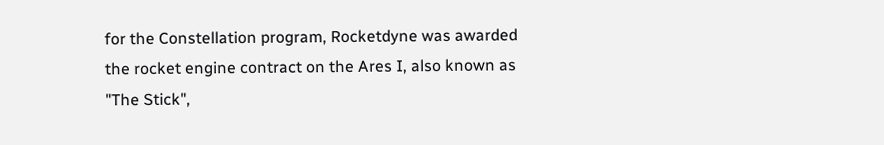for the Constellation program, Rocketdyne was awarded the rocket engine contract on the Ares I, also known as "The Stick",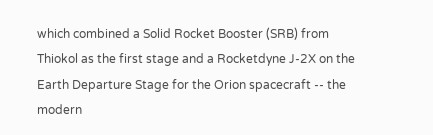which combined a Solid Rocket Booster (SRB) from Thiokol as the first stage and a Rocketdyne J-2X on the Earth Departure Stage for the Orion spacecraft -- the modern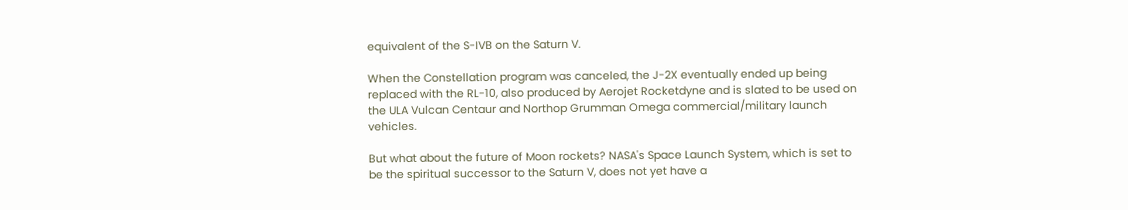equivalent of the S-IVB on the Saturn V.

When the Constellation program was canceled, the J-2X eventually ended up being replaced with the RL-10, also produced by Aerojet Rocketdyne and is slated to be used on the ULA Vulcan Centaur and Northop Grumman Omega commercial/military launch vehicles.

But what about the future of Moon rockets? NASA's Space Launch System, which is set to be the spiritual successor to the Saturn V, does not yet have a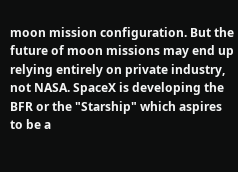moon mission configuration. But the future of moon missions may end up relying entirely on private industry, not NASA. SpaceX is developing the BFR or the "Starship" which aspires to be a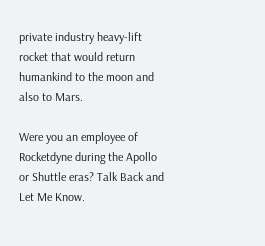private industry heavy-lift rocket that would return humankind to the moon and also to Mars.

Were you an employee of Rocketdyne during the Apollo or Shuttle eras? Talk Back and Let Me Know.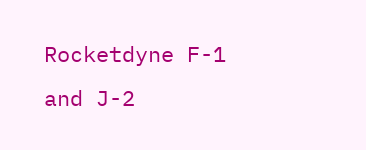Rocketdyne F-1 and J-2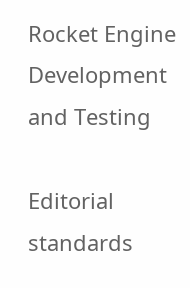Rocket Engine Development and Testing

Editorial standards